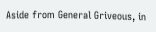Aside from General Griveous, in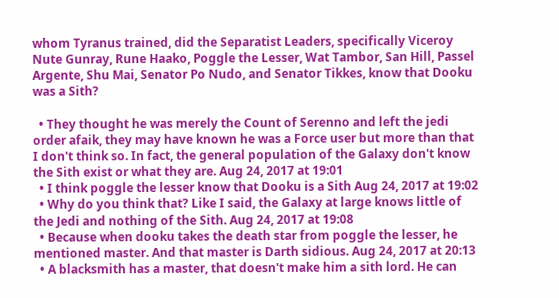whom Tyranus trained, did the Separatist Leaders, specifically Viceroy Nute Gunray, Rune Haako, Poggle the Lesser, Wat Tambor, San Hill, Passel Argente, Shu Mai, Senator Po Nudo, and Senator Tikkes, know that Dooku was a Sith?

  • They thought he was merely the Count of Serenno and left the jedi order afaik, they may have known he was a Force user but more than that I don't think so. In fact, the general population of the Galaxy don't know the Sith exist or what they are. Aug 24, 2017 at 19:01
  • I think poggle the lesser know that Dooku is a Sith Aug 24, 2017 at 19:02
  • Why do you think that? Like I said, the Galaxy at large knows little of the Jedi and nothing of the Sith. Aug 24, 2017 at 19:08
  • Because when dooku takes the death star from poggle the lesser, he mentioned master. And that master is Darth sidious. Aug 24, 2017 at 20:13
  • A blacksmith has a master, that doesn't make him a sith lord. He can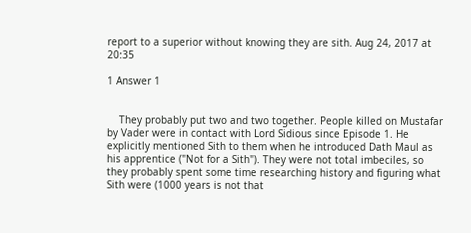report to a superior without knowing they are sith. Aug 24, 2017 at 20:35

1 Answer 1


    They probably put two and two together. People killed on Mustafar by Vader were in contact with Lord Sidious since Episode 1. He explicitly mentioned Sith to them when he introduced Dath Maul as his apprentice ("Not for a Sith"). They were not total imbeciles, so they probably spent some time researching history and figuring what Sith were (1000 years is not that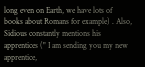long even on Earth, we have lots of books about Romans for example) . Also, Sidious constantly mentions his apprentices (" I am sending you my new apprentice,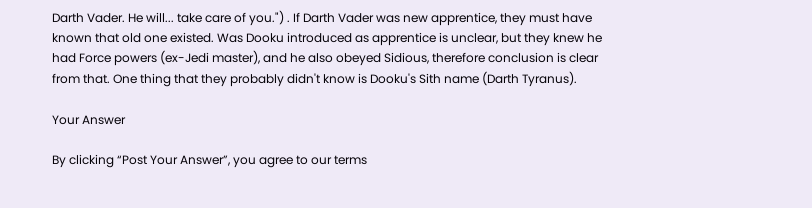Darth Vader. He will... take care of you.") . If Darth Vader was new apprentice, they must have known that old one existed. Was Dooku introduced as apprentice is unclear, but they knew he had Force powers (ex-Jedi master), and he also obeyed Sidious, therefore conclusion is clear from that. One thing that they probably didn't know is Dooku's Sith name (Darth Tyranus).

Your Answer

By clicking “Post Your Answer”, you agree to our terms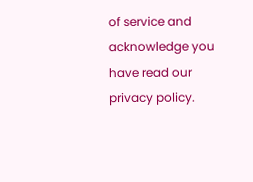of service and acknowledge you have read our privacy policy.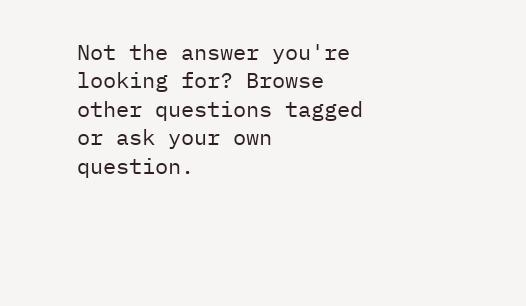Not the answer you're looking for? Browse other questions tagged or ask your own question.